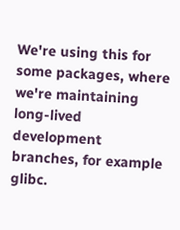We're using this for some packages, where we're maintaining long-lived development branches, for example glibc.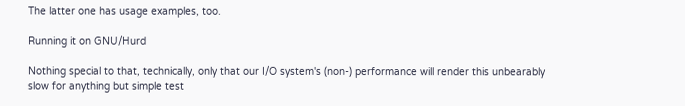The latter one has usage examples, too.

Running it on GNU/Hurd

Nothing special to that, technically, only that our I/O system's (non-) performance will render this unbearably slow for anything but simple test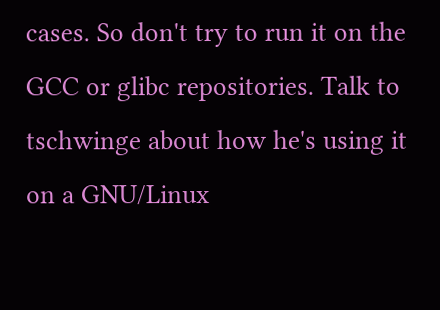cases. So don't try to run it on the GCC or glibc repositories. Talk to tschwinge about how he's using it on a GNU/Linux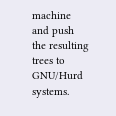machine and push the resulting trees to GNU/Hurd systems.